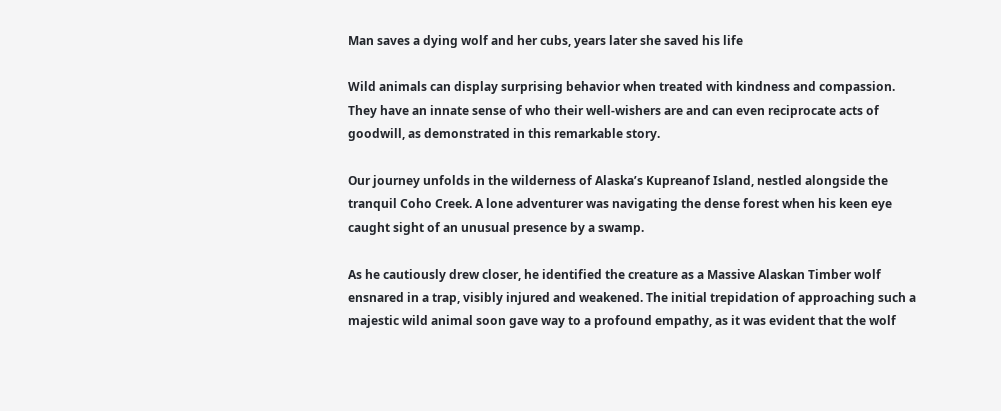Man saves a dying wolf and her cubs, years later she saved his life

Wild animals can display surprising behavior when treated with kindness and compassion. They have an innate sense of who their well-wishers are and can even reciprocate acts of goodwill, as demonstrated in this remarkable story.

Our journey unfolds in the wilderness of Alaska’s Kupreanof Island, nestled alongside the tranquil Coho Creek. A lone adventurer was navigating the dense forest when his keen eye caught sight of an unusual presence by a swamp.

As he cautiously drew closer, he identified the creature as a Massive Alaskan Timber wolf ensnared in a trap, visibly injured and weakened. The initial trepidation of approaching such a majestic wild animal soon gave way to a profound empathy, as it was evident that the wolf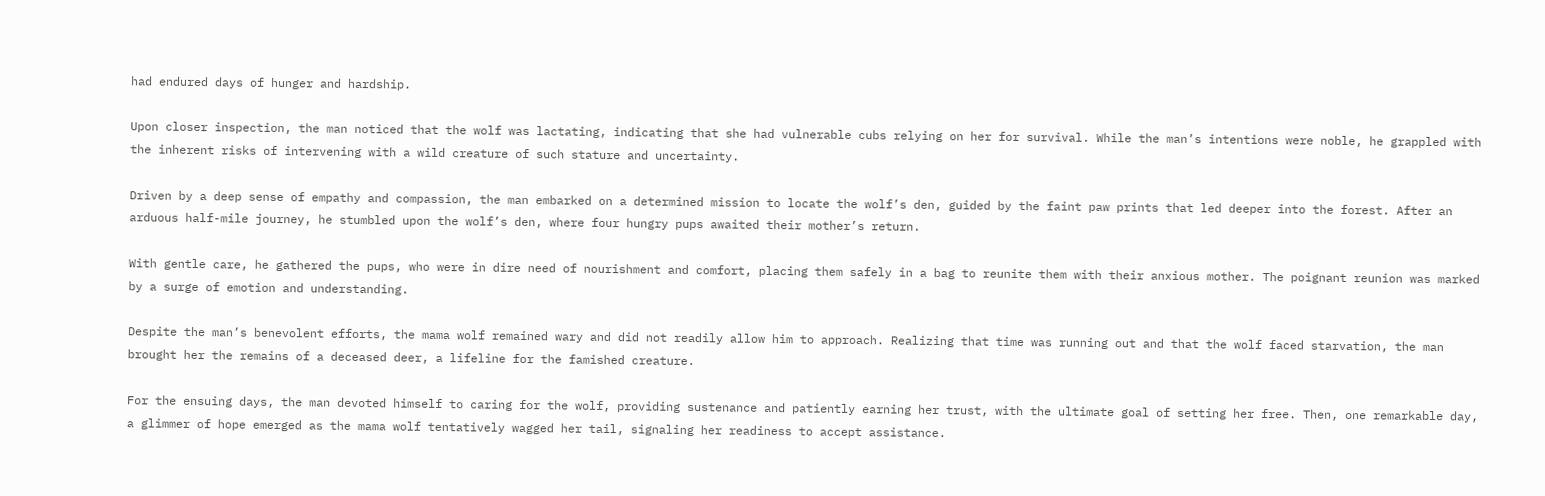had endured days of hunger and hardship.

Upon closer inspection, the man noticed that the wolf was lactating, indicating that she had vulnerable cubs relying on her for survival. While the man’s intentions were noble, he grappled with the inherent risks of intervening with a wild creature of such stature and uncertainty.

Driven by a deep sense of empathy and compassion, the man embarked on a determined mission to locate the wolf’s den, guided by the faint paw prints that led deeper into the forest. After an arduous half-mile journey, he stumbled upon the wolf’s den, where four hungry pups awaited their mother’s return.

With gentle care, he gathered the pups, who were in dire need of nourishment and comfort, placing them safely in a bag to reunite them with their anxious mother. The poignant reunion was marked by a surge of emotion and understanding.

Despite the man’s benevolent efforts, the mama wolf remained wary and did not readily allow him to approach. Realizing that time was running out and that the wolf faced starvation, the man brought her the remains of a deceased deer, a lifeline for the famished creature.

For the ensuing days, the man devoted himself to caring for the wolf, providing sustenance and patiently earning her trust, with the ultimate goal of setting her free. Then, one remarkable day, a glimmer of hope emerged as the mama wolf tentatively wagged her tail, signaling her readiness to accept assistance.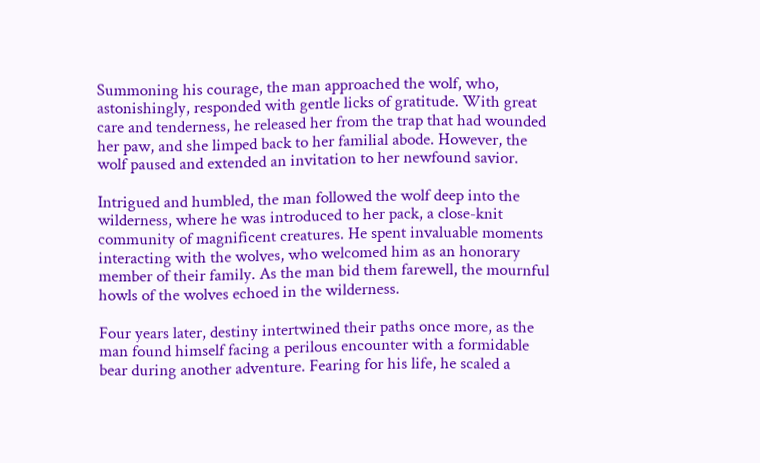Summoning his courage, the man approached the wolf, who, astonishingly, responded with gentle licks of gratitude. With great care and tenderness, he released her from the trap that had wounded her paw, and she limped back to her familial abode. However, the wolf paused and extended an invitation to her newfound savior.

Intrigued and humbled, the man followed the wolf deep into the wilderness, where he was introduced to her pack, a close-knit community of magnificent creatures. He spent invaluable moments interacting with the wolves, who welcomed him as an honorary member of their family. As the man bid them farewell, the mournful howls of the wolves echoed in the wilderness.

Four years later, destiny intertwined their paths once more, as the man found himself facing a perilous encounter with a formidable bear during another adventure. Fearing for his life, he scaled a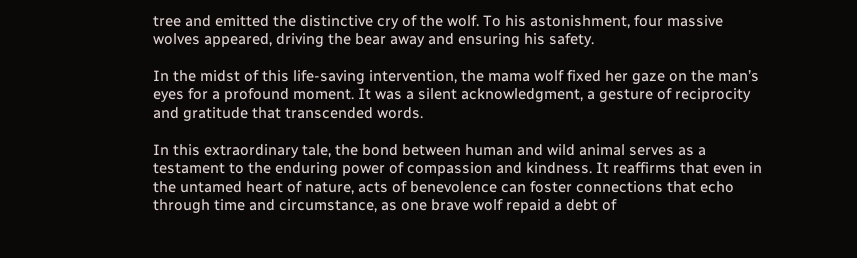tree and emitted the distinctive cry of the wolf. To his astonishment, four massive wolves appeared, driving the bear away and ensuring his safety.

In the midst of this life-saving intervention, the mama wolf fixed her gaze on the man’s eyes for a profound moment. It was a silent acknowledgment, a gesture of reciprocity and gratitude that transcended words.

In this extraordinary tale, the bond between human and wild animal serves as a testament to the enduring power of compassion and kindness. It reaffirms that even in the untamed heart of nature, acts of benevolence can foster connections that echo through time and circumstance, as one brave wolf repaid a debt of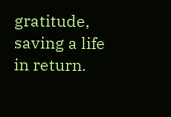gratitude, saving a life in return.